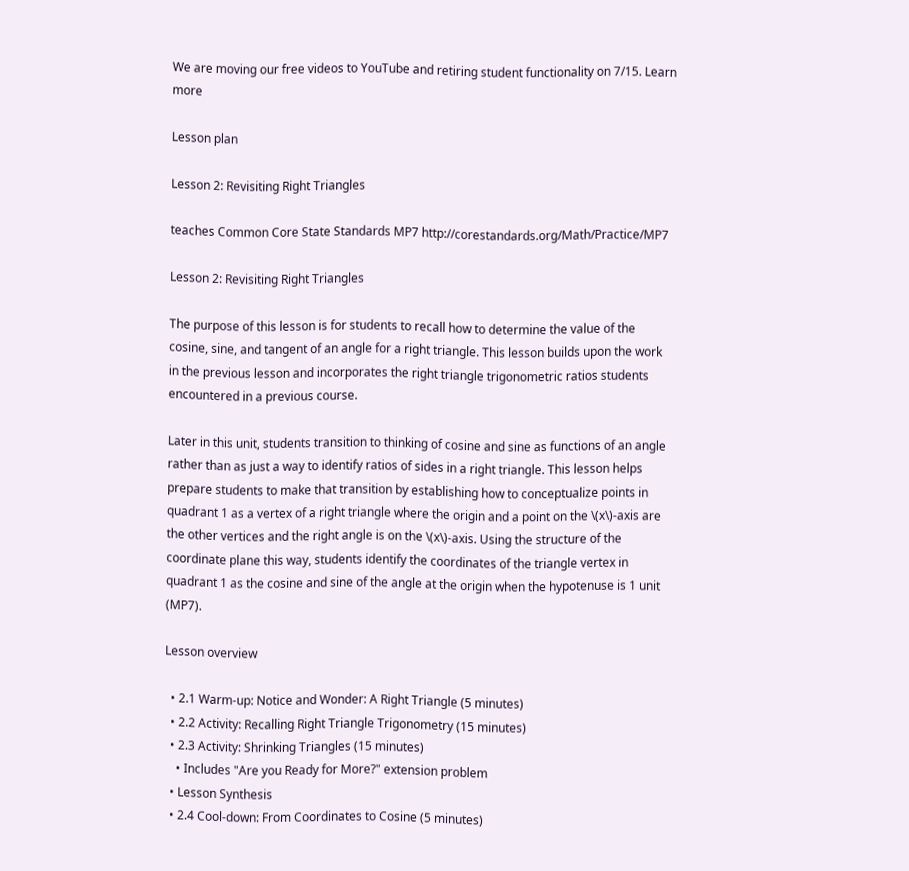We are moving our free videos to YouTube and retiring student functionality on 7/15. Learn more

Lesson plan

Lesson 2: Revisiting Right Triangles

teaches Common Core State Standards MP7 http://corestandards.org/Math/Practice/MP7

Lesson 2: Revisiting Right Triangles

The purpose of this lesson is for students to recall how to determine the value of the cosine, sine, and tangent of an angle for a right triangle. This lesson builds upon the work in the previous lesson and incorporates the right triangle trigonometric ratios students encountered in a previous course.

Later in this unit, students transition to thinking of cosine and sine as functions of an angle rather than as just a way to identify ratios of sides in a right triangle. This lesson helps prepare students to make that transition by establishing how to conceptualize points in quadrant 1 as a vertex of a right triangle where the origin and a point on the \(x\)-axis are the other vertices and the right angle is on the \(x\)-axis. Using the structure of the coordinate plane this way, students identify the coordinates of the triangle vertex in quadrant 1 as the cosine and sine of the angle at the origin when the hypotenuse is 1 unit (MP7).

Lesson overview

  • 2.1 Warm-up: Notice and Wonder: A Right Triangle (5 minutes)
  • 2.2 Activity: Recalling Right Triangle Trigonometry (15 minutes)
  • 2.3 Activity: Shrinking Triangles (15 minutes)
    • Includes "Are you Ready for More?" extension problem
  • Lesson Synthesis
  • 2.4 Cool-down: From Coordinates to Cosine (5 minutes)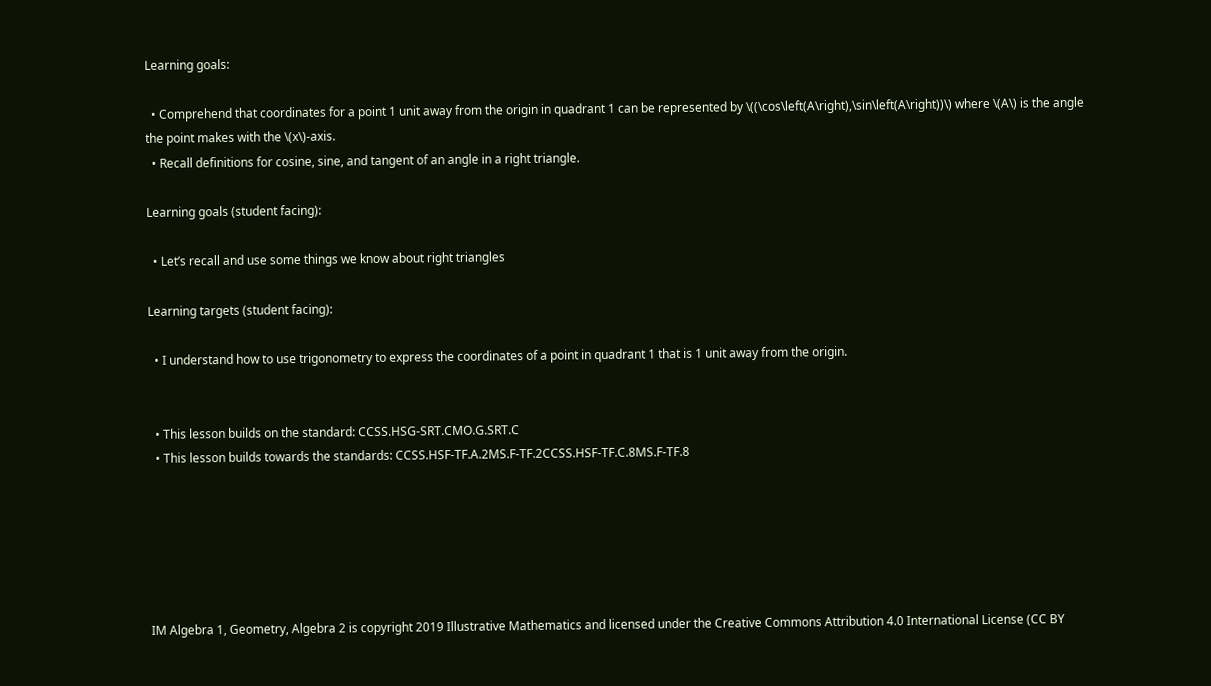Learning goals:

  • Comprehend that coordinates for a point 1 unit away from the origin in quadrant 1 can be represented by \((\cos\left(A\right),\sin\left(A\right))\) where \(A\) is the angle the point makes with the \(x\)-axis.
  • Recall definitions for cosine, sine, and tangent of an angle in a right triangle.

Learning goals (student facing):

  • Let’s recall and use some things we know about right triangles

Learning targets (student facing):

  • I understand how to use trigonometry to express the coordinates of a point in quadrant 1 that is 1 unit away from the origin.


  • This lesson builds on the standard: CCSS.HSG-SRT.CMO.G.SRT.C
  • This lesson builds towards the standards: CCSS.HSF-TF.A.2MS.F-TF.2CCSS.HSF-TF.C.8MS.F-TF.8






IM Algebra 1, Geometry, Algebra 2 is copyright 2019 Illustrative Mathematics and licensed under the Creative Commons Attribution 4.0 International License (CC BY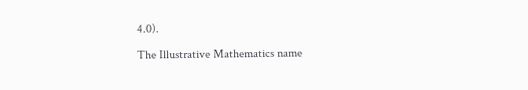4.0).

The Illustrative Mathematics name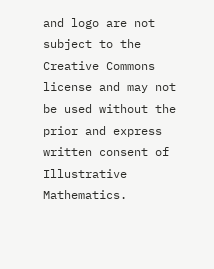and logo are not subject to the Creative Commons license and may not be used without the prior and express written consent of Illustrative Mathematics.